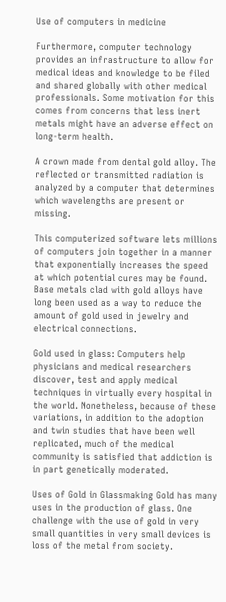Use of computers in medicine

Furthermore, computer technology provides an infrastructure to allow for medical ideas and knowledge to be filed and shared globally with other medical professionals. Some motivation for this comes from concerns that less inert metals might have an adverse effect on long-term health.

A crown made from dental gold alloy. The reflected or transmitted radiation is analyzed by a computer that determines which wavelengths are present or missing.

This computerized software lets millions of computers join together in a manner that exponentially increases the speed at which potential cures may be found. Base metals clad with gold alloys have long been used as a way to reduce the amount of gold used in jewelry and electrical connections.

Gold used in glass: Computers help physicians and medical researchers discover, test and apply medical techniques in virtually every hospital in the world. Nonetheless, because of these variations, in addition to the adoption and twin studies that have been well replicated, much of the medical community is satisfied that addiction is in part genetically moderated.

Uses of Gold in Glassmaking Gold has many uses in the production of glass. One challenge with the use of gold in very small quantities in very small devices is loss of the metal from society.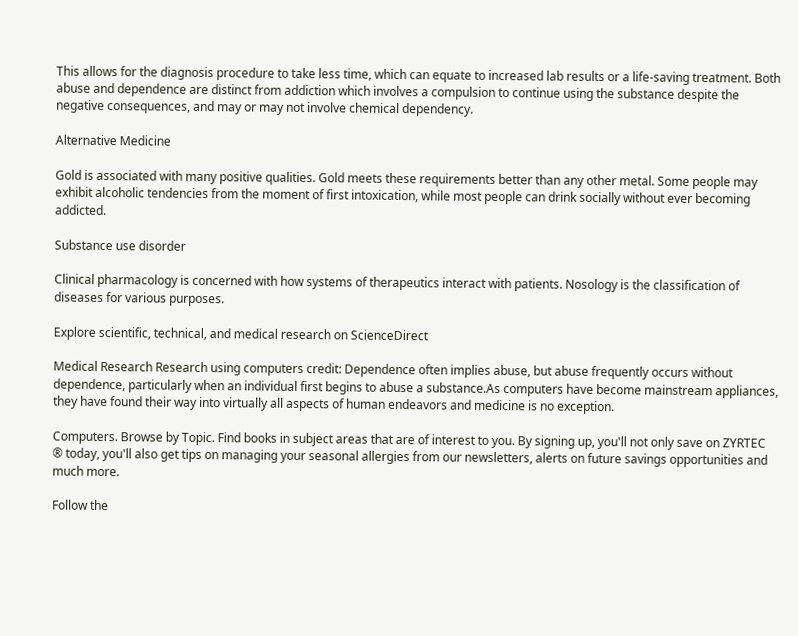This allows for the diagnosis procedure to take less time, which can equate to increased lab results or a life-saving treatment. Both abuse and dependence are distinct from addiction which involves a compulsion to continue using the substance despite the negative consequences, and may or may not involve chemical dependency.

Alternative Medicine

Gold is associated with many positive qualities. Gold meets these requirements better than any other metal. Some people may exhibit alcoholic tendencies from the moment of first intoxication, while most people can drink socially without ever becoming addicted.

Substance use disorder

Clinical pharmacology is concerned with how systems of therapeutics interact with patients. Nosology is the classification of diseases for various purposes.

Explore scientific, technical, and medical research on ScienceDirect

Medical Research Research using computers credit: Dependence often implies abuse, but abuse frequently occurs without dependence, particularly when an individual first begins to abuse a substance.As computers have become mainstream appliances, they have found their way into virtually all aspects of human endeavors and medicine is no exception.

Computers. Browse by Topic. Find books in subject areas that are of interest to you. By signing up, you'll not only save on ZYRTEC ® today, you'll also get tips on managing your seasonal allergies from our newsletters, alerts on future savings opportunities and much more.

Follow the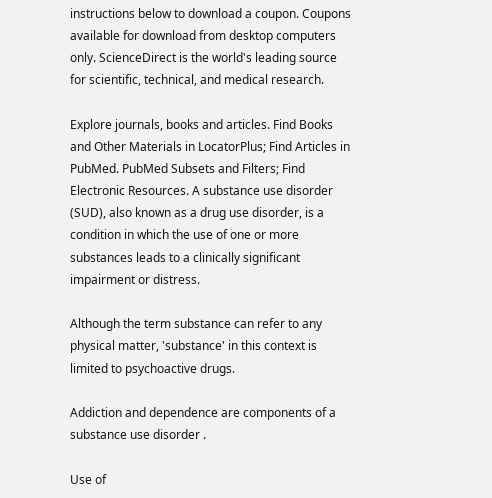instructions below to download a coupon. Coupons available for download from desktop computers only. ScienceDirect is the world's leading source for scientific, technical, and medical research.

Explore journals, books and articles. Find Books and Other Materials in LocatorPlus; Find Articles in PubMed. PubMed Subsets and Filters; Find Electronic Resources. A substance use disorder (SUD), also known as a drug use disorder, is a condition in which the use of one or more substances leads to a clinically significant impairment or distress.

Although the term substance can refer to any physical matter, 'substance' in this context is limited to psychoactive drugs.

Addiction and dependence are components of a substance use disorder .

Use of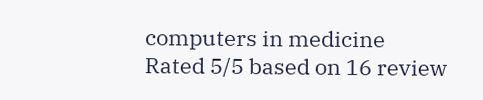computers in medicine
Rated 5/5 based on 16 review